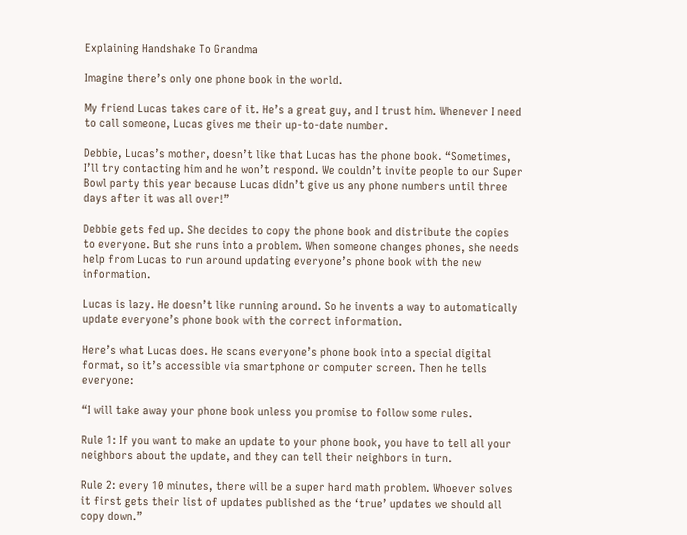Explaining Handshake To Grandma

Imagine there’s only one phone book in the world.

My friend Lucas takes care of it. He’s a great guy, and I trust him. Whenever I need to call someone, Lucas gives me their up-to-date number.

Debbie, Lucas’s mother, doesn’t like that Lucas has the phone book. “Sometimes, I’ll try contacting him and he won’t respond. We couldn’t invite people to our Super Bowl party this year because Lucas didn’t give us any phone numbers until three days after it was all over!”

Debbie gets fed up. She decides to copy the phone book and distribute the copies to everyone. But she runs into a problem. When someone changes phones, she needs help from Lucas to run around updating everyone’s phone book with the new information.

Lucas is lazy. He doesn’t like running around. So he invents a way to automatically update everyone’s phone book with the correct information.

Here’s what Lucas does. He scans everyone’s phone book into a special digital format, so it’s accessible via smartphone or computer screen. Then he tells everyone:

“I will take away your phone book unless you promise to follow some rules.

Rule 1: If you want to make an update to your phone book, you have to tell all your neighbors about the update, and they can tell their neighbors in turn.

Rule 2: every 10 minutes, there will be a super hard math problem. Whoever solves it first gets their list of updates published as the ‘true’ updates we should all copy down.”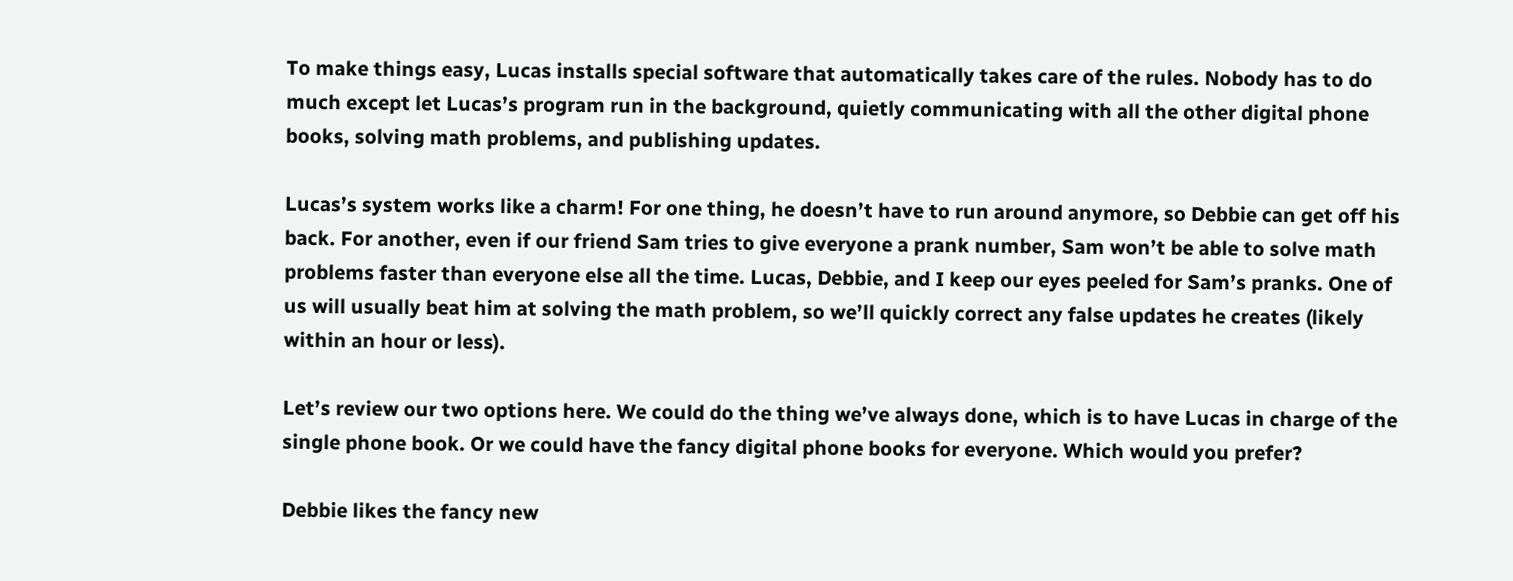To make things easy, Lucas installs special software that automatically takes care of the rules. Nobody has to do much except let Lucas’s program run in the background, quietly communicating with all the other digital phone books, solving math problems, and publishing updates.

Lucas’s system works like a charm! For one thing, he doesn’t have to run around anymore, so Debbie can get off his back. For another, even if our friend Sam tries to give everyone a prank number, Sam won’t be able to solve math problems faster than everyone else all the time. Lucas, Debbie, and I keep our eyes peeled for Sam’s pranks. One of us will usually beat him at solving the math problem, so we’ll quickly correct any false updates he creates (likely within an hour or less).

Let’s review our two options here. We could do the thing we’ve always done, which is to have Lucas in charge of the single phone book. Or we could have the fancy digital phone books for everyone. Which would you prefer?

Debbie likes the fancy new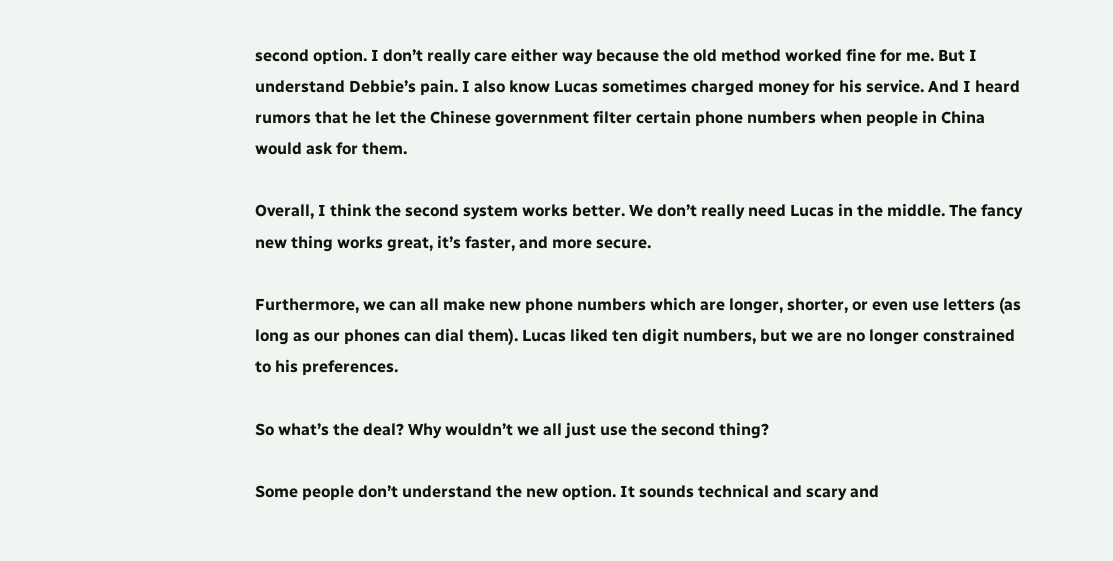second option. I don’t really care either way because the old method worked fine for me. But I understand Debbie’s pain. I also know Lucas sometimes charged money for his service. And I heard rumors that he let the Chinese government filter certain phone numbers when people in China would ask for them.

Overall, I think the second system works better. We don’t really need Lucas in the middle. The fancy new thing works great, it’s faster, and more secure.

Furthermore, we can all make new phone numbers which are longer, shorter, or even use letters (as long as our phones can dial them). Lucas liked ten digit numbers, but we are no longer constrained to his preferences.

So what’s the deal? Why wouldn’t we all just use the second thing?

Some people don’t understand the new option. It sounds technical and scary and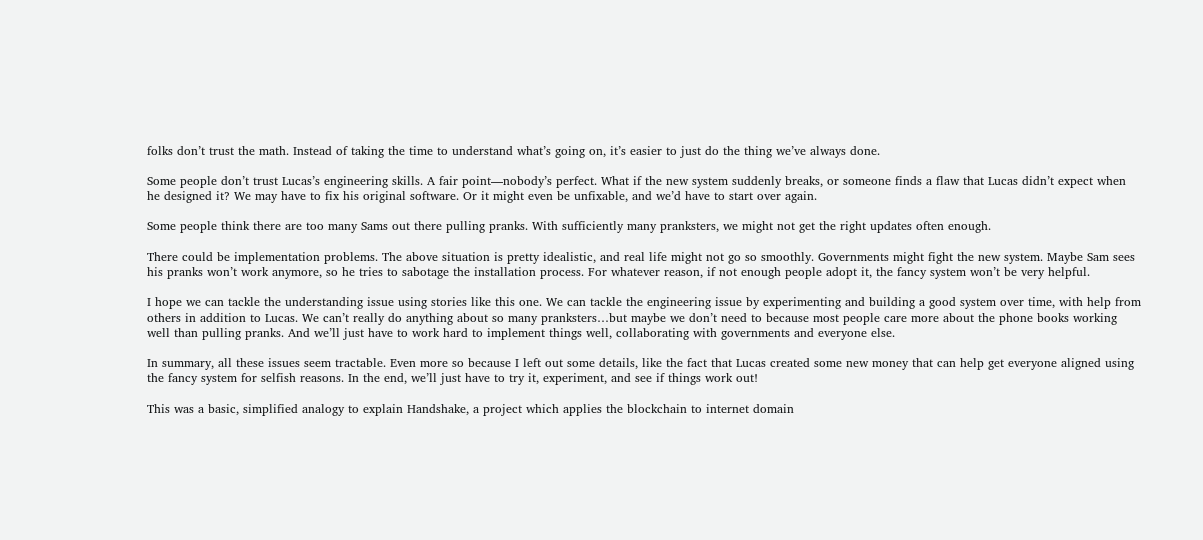folks don’t trust the math. Instead of taking the time to understand what’s going on, it’s easier to just do the thing we’ve always done.

Some people don’t trust Lucas’s engineering skills. A fair point—nobody’s perfect. What if the new system suddenly breaks, or someone finds a flaw that Lucas didn’t expect when he designed it? We may have to fix his original software. Or it might even be unfixable, and we’d have to start over again.

Some people think there are too many Sams out there pulling pranks. With sufficiently many pranksters, we might not get the right updates often enough.

There could be implementation problems. The above situation is pretty idealistic, and real life might not go so smoothly. Governments might fight the new system. Maybe Sam sees his pranks won’t work anymore, so he tries to sabotage the installation process. For whatever reason, if not enough people adopt it, the fancy system won’t be very helpful.

I hope we can tackle the understanding issue using stories like this one. We can tackle the engineering issue by experimenting and building a good system over time, with help from others in addition to Lucas. We can’t really do anything about so many pranksters…but maybe we don’t need to because most people care more about the phone books working well than pulling pranks. And we’ll just have to work hard to implement things well, collaborating with governments and everyone else.

In summary, all these issues seem tractable. Even more so because I left out some details, like the fact that Lucas created some new money that can help get everyone aligned using the fancy system for selfish reasons. In the end, we’ll just have to try it, experiment, and see if things work out!

This was a basic, simplified analogy to explain Handshake, a project which applies the blockchain to internet domain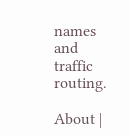names and traffic routing.

About |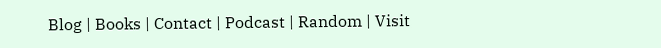Blog | Books | Contact | Podcast | Random | Visit